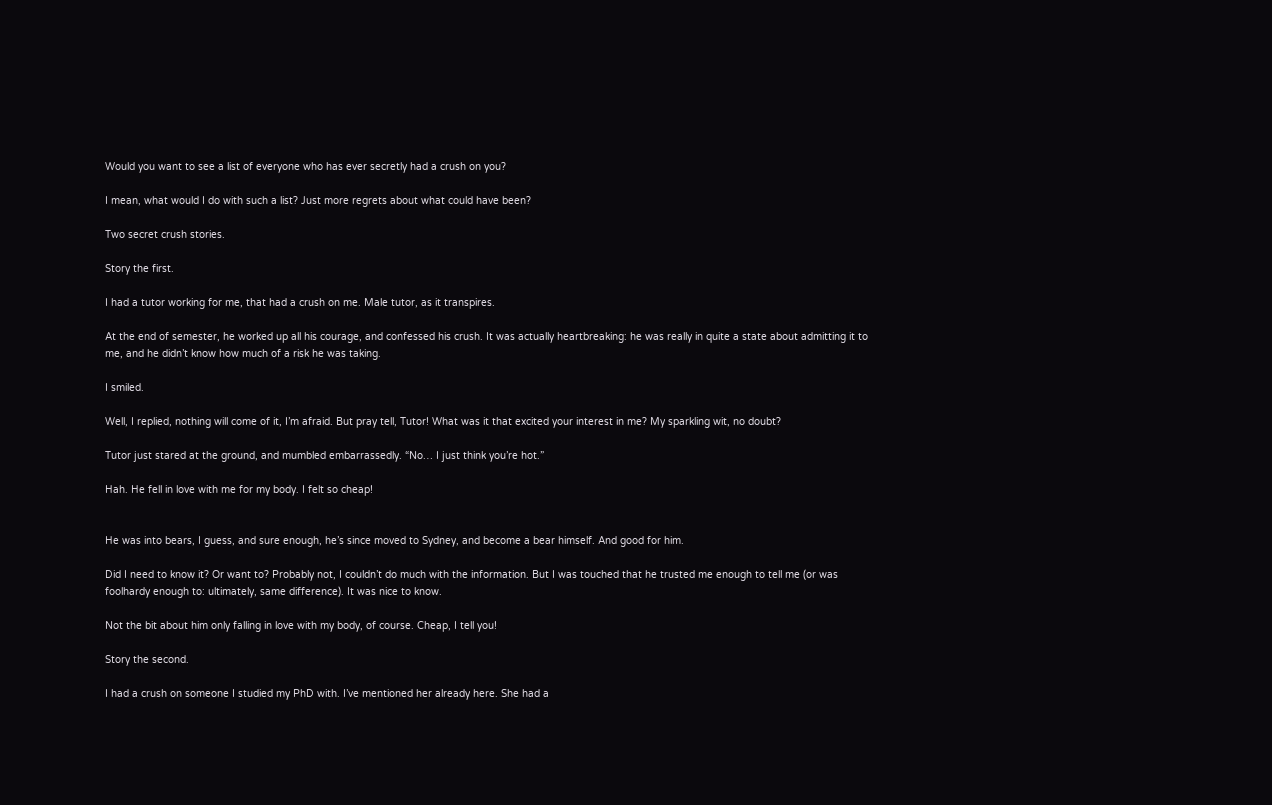Would you want to see a list of everyone who has ever secretly had a crush on you?

I mean, what would I do with such a list? Just more regrets about what could have been?

Two secret crush stories.

Story the first.

I had a tutor working for me, that had a crush on me. Male tutor, as it transpires.

At the end of semester, he worked up all his courage, and confessed his crush. It was actually heartbreaking: he was really in quite a state about admitting it to me, and he didn’t know how much of a risk he was taking.

I smiled.

Well, I replied, nothing will come of it, I’m afraid. But pray tell, Tutor! What was it that excited your interest in me? My sparkling wit, no doubt?

Tutor just stared at the ground, and mumbled embarrassedly. “No… I just think you’re hot.”

Hah. He fell in love with me for my body. I felt so cheap!


He was into bears, I guess, and sure enough, he’s since moved to Sydney, and become a bear himself. And good for him.

Did I need to know it? Or want to? Probably not, I couldn’t do much with the information. But I was touched that he trusted me enough to tell me (or was foolhardy enough to: ultimately, same difference). It was nice to know.

Not the bit about him only falling in love with my body, of course. Cheap, I tell you!

Story the second.

I had a crush on someone I studied my PhD with. I’ve mentioned her already here. She had a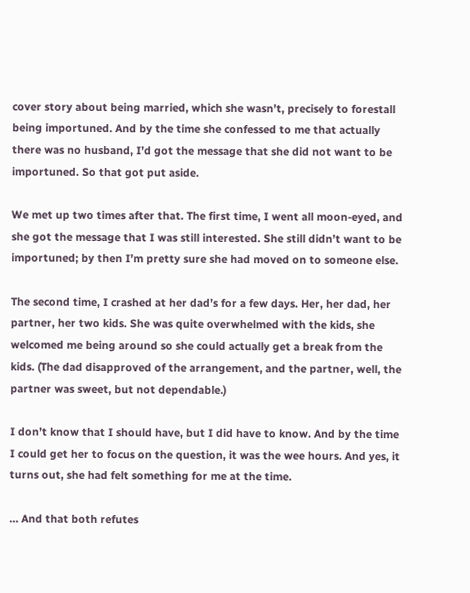cover story about being married, which she wasn’t, precisely to forestall being importuned. And by the time she confessed to me that actually there was no husband, I’d got the message that she did not want to be importuned. So that got put aside.

We met up two times after that. The first time, I went all moon-eyed, and she got the message that I was still interested. She still didn’t want to be importuned; by then I’m pretty sure she had moved on to someone else.

The second time, I crashed at her dad’s for a few days. Her, her dad, her partner, her two kids. She was quite overwhelmed with the kids, she welcomed me being around so she could actually get a break from the kids. (The dad disapproved of the arrangement, and the partner, well, the partner was sweet, but not dependable.)

I don’t know that I should have, but I did have to know. And by the time I could get her to focus on the question, it was the wee hours. And yes, it turns out, she had felt something for me at the time.

… And that both refutes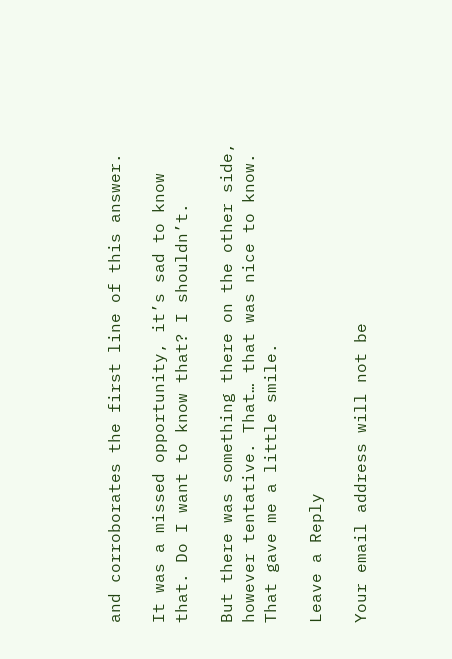and corroborates the first line of this answer.

It was a missed opportunity, it’s sad to know that. Do I want to know that? I shouldn’t.

But there was something there on the other side, however tentative. That… that was nice to know. That gave me a little smile.

Leave a Reply

Your email address will not be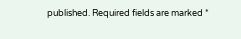published. Required fields are marked *